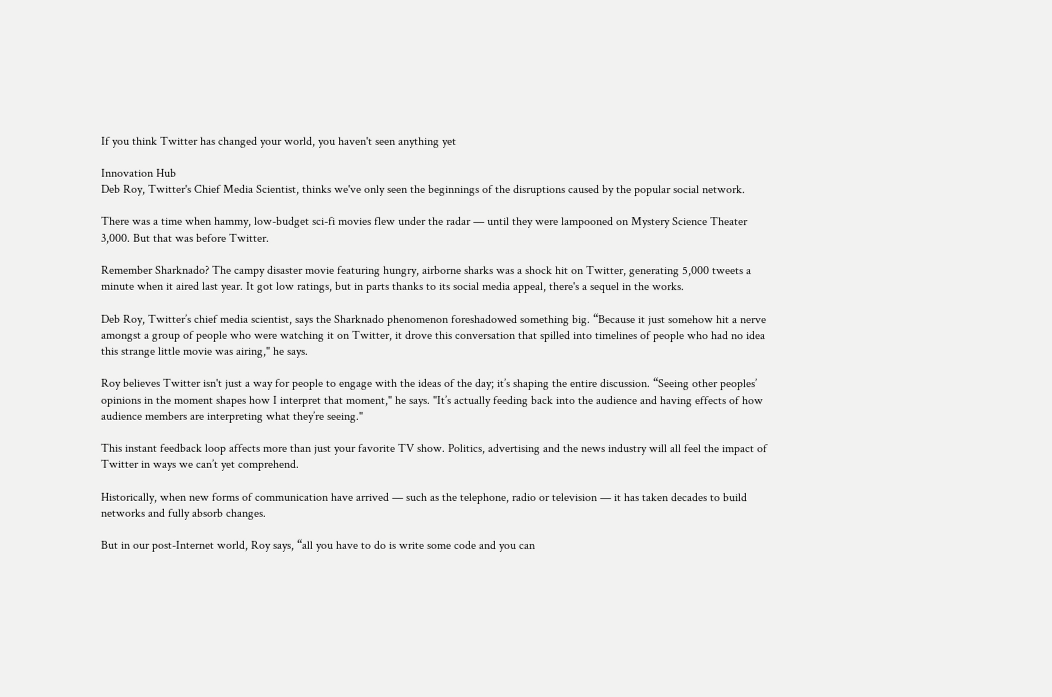If you think Twitter has changed your world, you haven't seen anything yet

Innovation Hub
Deb Roy, Twitter's Chief Media Scientist, thinks we've only seen the beginnings of the disruptions caused by the popular social network.

There was a time when hammy, low-budget sci-fi movies flew under the radar — until they were lampooned on Mystery Science Theater 3,000. But that was before Twitter.

Remember Sharknado? The campy disaster movie featuring hungry, airborne sharks was a shock hit on Twitter, generating 5,000 tweets a minute when it aired last year. It got low ratings, but in parts thanks to its social media appeal, there's a sequel in the works.

Deb Roy, Twitter’s chief media scientist, says the Sharknado phenomenon foreshadowed something big. “Because it just somehow hit a nerve amongst a group of people who were watching it on Twitter, it drove this conversation that spilled into timelines of people who had no idea this strange little movie was airing," he says.

Roy believes Twitter isn't just a way for people to engage with the ideas of the day; it’s shaping the entire discussion. “Seeing other peoples’ opinions in the moment shapes how I interpret that moment," he says. "It’s actually feeding back into the audience and having effects of how audience members are interpreting what they’re seeing."

This instant feedback loop affects more than just your favorite TV show. Politics, advertising and the news industry will all feel the impact of Twitter in ways we can’t yet comprehend.

Historically, when new forms of communication have arrived — such as the telephone, radio or television — it has taken decades to build networks and fully absorb changes.

But in our post-Internet world, Roy says, “all you have to do is write some code and you can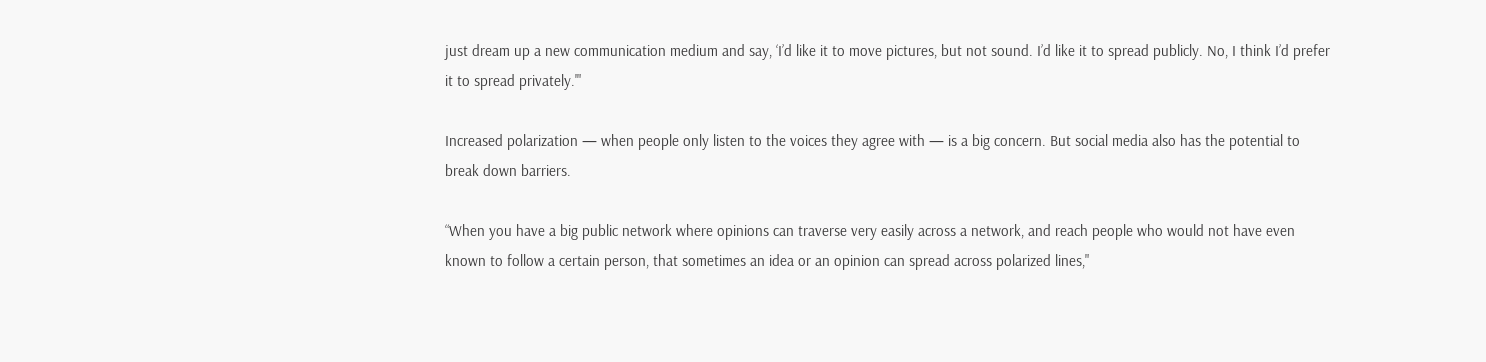just dream up a new communication medium and say, ‘I’d like it to move pictures, but not sound. I’d like it to spread publicly. No, I think I’d prefer it to spread privately.'"

Increased polarization — when people only listen to the voices they agree with — is a big concern. But social media also has the potential to break down barriers.

“When you have a big public network where opinions can traverse very easily across a network, and reach people who would not have even known to follow a certain person, that sometimes an idea or an opinion can spread across polarized lines,"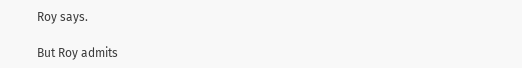Roy says.

But Roy admits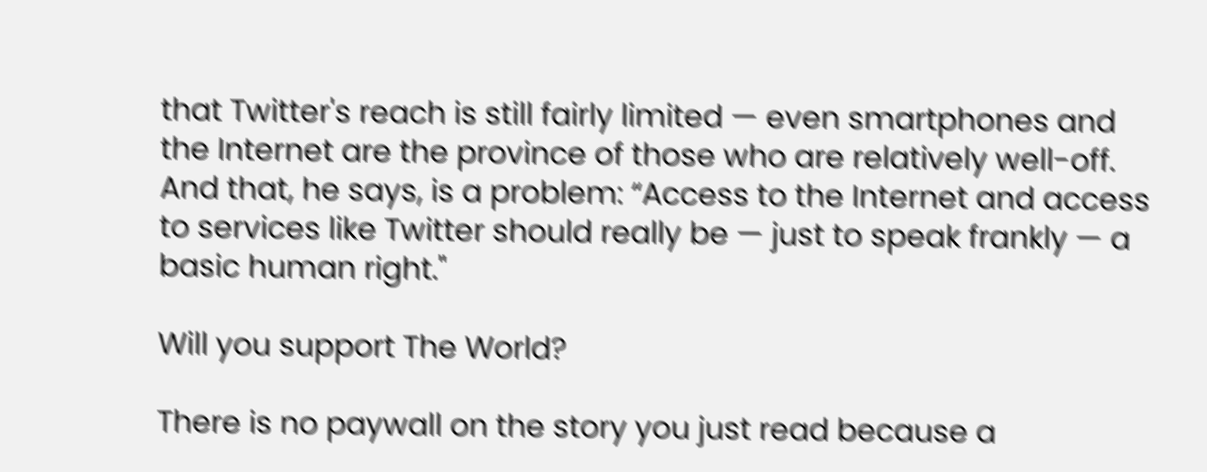that Twitter's reach is still fairly limited — even smartphones and the Internet are the province of those who are relatively well-off. And that, he says, is a problem: “Access to the Internet and access to services like Twitter should really be — just to speak frankly — a basic human right."

Will you support The World?

There is no paywall on the story you just read because a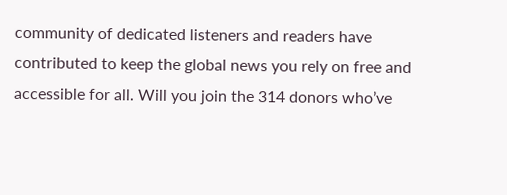community of dedicated listeners and readers have contributed to keep the global news you rely on free and accessible for all. Will you join the 314 donors who’ve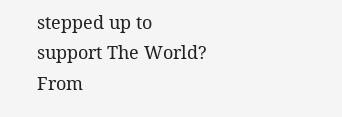stepped up to support The World? From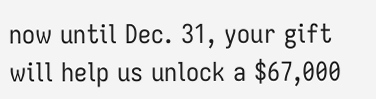now until Dec. 31, your gift will help us unlock a $67,000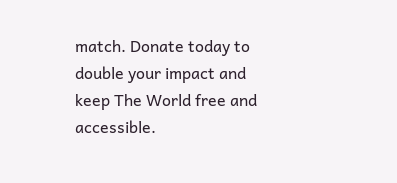match. Donate today to double your impact and keep The World free and accessible.